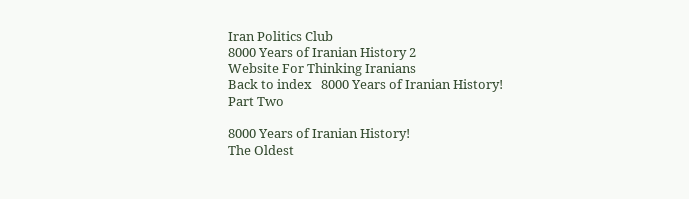Iran Politics Club
8000 Years of Iranian History 2
Website For Thinking Iranians
Back to index   8000 Years of Iranian History!
Part Two

8000 Years of Iranian History!
The Oldest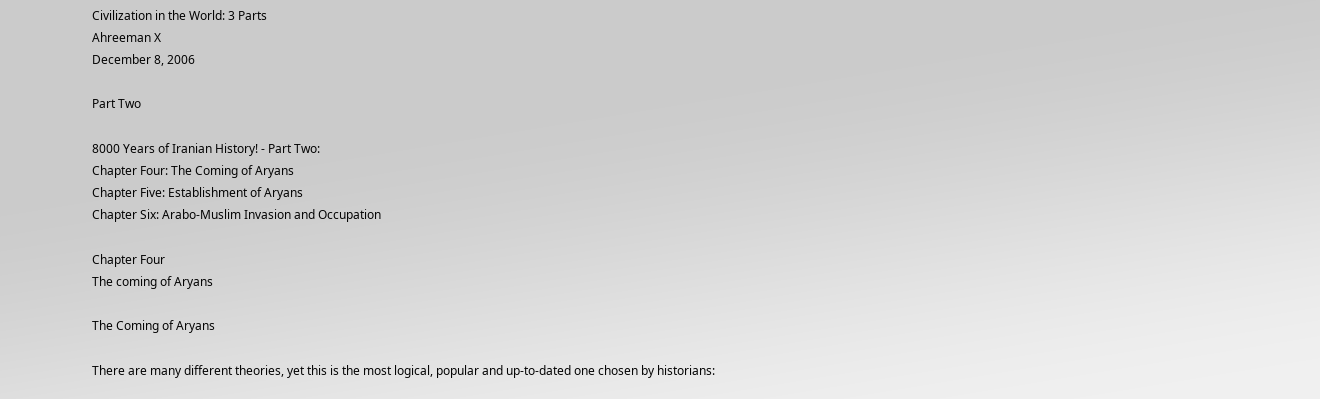Civilization in the World: 3 Parts
Ahreeman X
December 8, 2006

Part Two

8000 Years of Iranian History! - Part Two:
Chapter Four: The Coming of Aryans
Chapter Five: Establishment of Aryans
Chapter Six: Arabo-Muslim Invasion and Occupation

Chapter Four
The coming of Aryans

The Coming of Aryans

There are many different theories, yet this is the most logical, popular and up-to-dated one chosen by historians: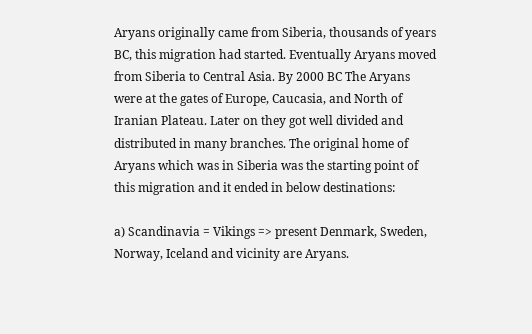Aryans originally came from Siberia, thousands of years BC, this migration had started. Eventually Aryans moved from Siberia to Central Asia. By 2000 BC The Aryans were at the gates of Europe, Caucasia, and North of Iranian Plateau. Later on they got well divided and distributed in many branches. The original home of Aryans which was in Siberia was the starting point of this migration and it ended in below destinations:

a) Scandinavia = Vikings => present Denmark, Sweden, Norway, Iceland and vicinity are Aryans.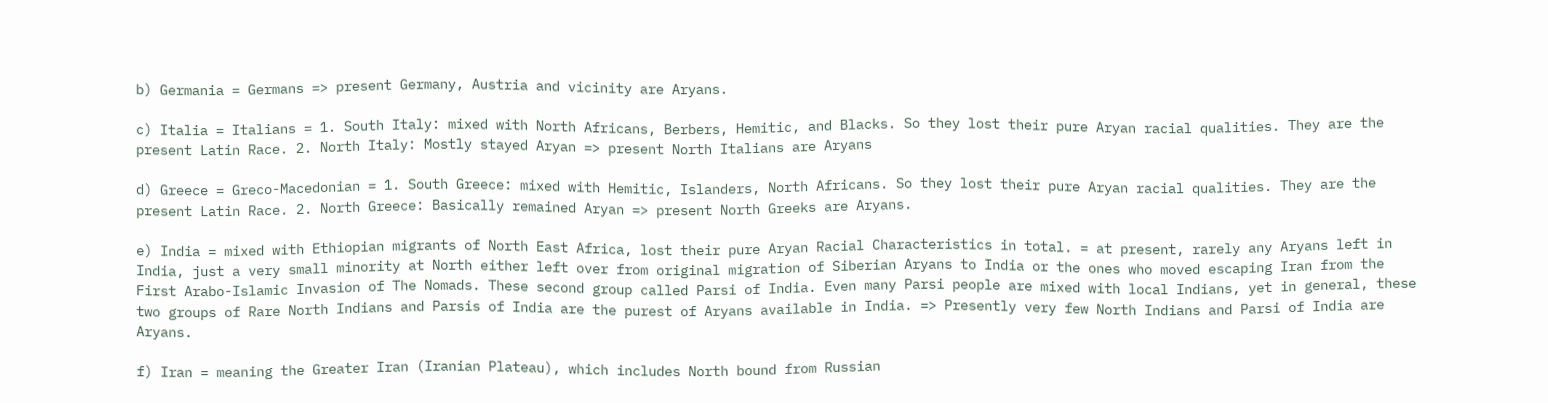b) Germania = Germans => present Germany, Austria and vicinity are Aryans.

c) Italia = Italians = 1. South Italy: mixed with North Africans, Berbers, Hemitic, and Blacks. So they lost their pure Aryan racial qualities. They are the present Latin Race. 2. North Italy: Mostly stayed Aryan => present North Italians are Aryans

d) Greece = Greco-Macedonian = 1. South Greece: mixed with Hemitic, Islanders, North Africans. So they lost their pure Aryan racial qualities. They are the present Latin Race. 2. North Greece: Basically remained Aryan => present North Greeks are Aryans.

e) India = mixed with Ethiopian migrants of North East Africa, lost their pure Aryan Racial Characteristics in total. = at present, rarely any Aryans left in India, just a very small minority at North either left over from original migration of Siberian Aryans to India or the ones who moved escaping Iran from the First Arabo-Islamic Invasion of The Nomads. These second group called Parsi of India. Even many Parsi people are mixed with local Indians, yet in general, these two groups of Rare North Indians and Parsis of India are the purest of Aryans available in India. => Presently very few North Indians and Parsi of India are Aryans.

f) Iran = meaning the Greater Iran (Iranian Plateau), which includes North bound from Russian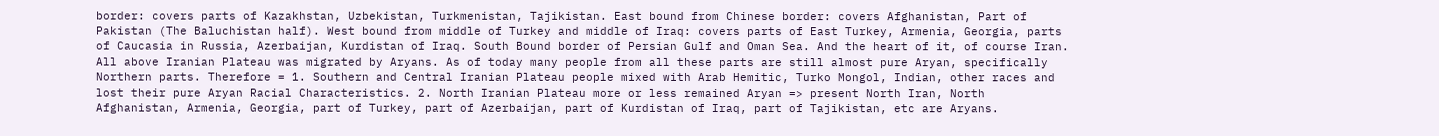border: covers parts of Kazakhstan, Uzbekistan, Turkmenistan, Tajikistan. East bound from Chinese border: covers Afghanistan, Part of Pakistan (The Baluchistan half). West bound from middle of Turkey and middle of Iraq: covers parts of East Turkey, Armenia, Georgia, parts of Caucasia in Russia, Azerbaijan, Kurdistan of Iraq. South Bound border of Persian Gulf and Oman Sea. And the heart of it, of course Iran. All above Iranian Plateau was migrated by Aryans. As of today many people from all these parts are still almost pure Aryan, specifically Northern parts. Therefore = 1. Southern and Central Iranian Plateau people mixed with Arab Hemitic, Turko Mongol, Indian, other races and lost their pure Aryan Racial Characteristics. 2. North Iranian Plateau more or less remained Aryan => present North Iran, North Afghanistan, Armenia, Georgia, part of Turkey, part of Azerbaijan, part of Kurdistan of Iraq, part of Tajikistan, etc are Aryans.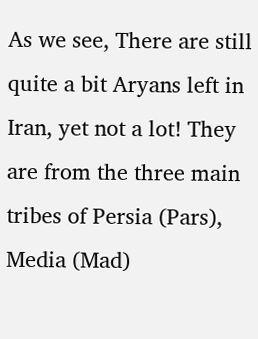As we see, There are still quite a bit Aryans left in Iran, yet not a lot! They are from the three main tribes of Persia (Pars), Media (Mad)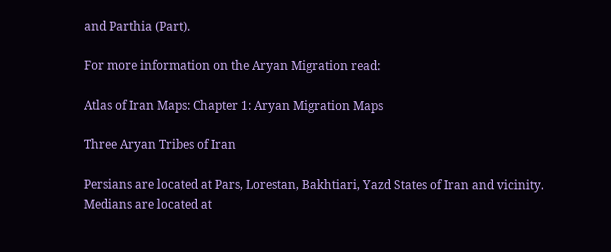and Parthia (Part).

For more information on the Aryan Migration read:

Atlas of Iran Maps: Chapter 1: Aryan Migration Maps

Three Aryan Tribes of Iran

Persians are located at Pars, Lorestan, Bakhtiari, Yazd States of Iran and vicinity.
Medians are located at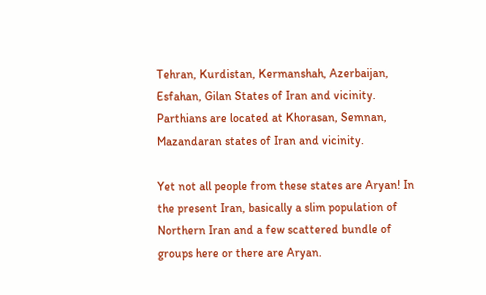Tehran, Kurdistan, Kermanshah, Azerbaijan, Esfahan, Gilan States of Iran and vicinity.
Parthians are located at Khorasan, Semnan, Mazandaran states of Iran and vicinity.

Yet not all people from these states are Aryan! In the present Iran, basically a slim population of Northern Iran and a few scattered bundle of groups here or there are Aryan.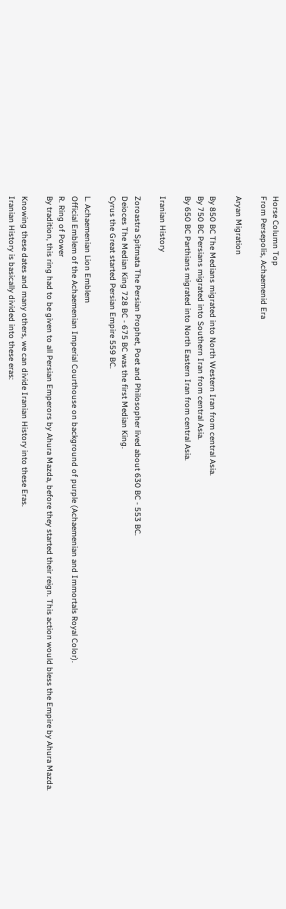Horse Column Top
From Persepolis, Achaemenid Era

Aryan Migration

By 850 BC The Medians migrated into North Western Iran from central Asia.
By 750 BC Persians migrated into Southern Iran from central Asia.
By 650 BC Parthians migrated into North Eastern Iran from central Asia.

Iranian History

Zoroastra Spitmata The Persian Prophet, Poet and Philosopher lived about 630 BC - 553 BC.
Deioces The Median King 728 BC - 675 BC was the first Median King.
Cyrus the Great started Persian Empire 559 BC.

L. Achaemenian Lion Emblem
Official Emblem of the Achaemenian Imperial Courthouse on background of purple (Achaemenian and Immortals Royal Color).
R. Ring of Power
By tradition, this ring had to be given to all Persian Emperors by Ahura Mazda, before they started their reign. This action would bless the Empire by Ahura Mazda.

Knowing these dates and many others, we can divide Iranian History into these Eras.
Iranian History is basically divided into these eras: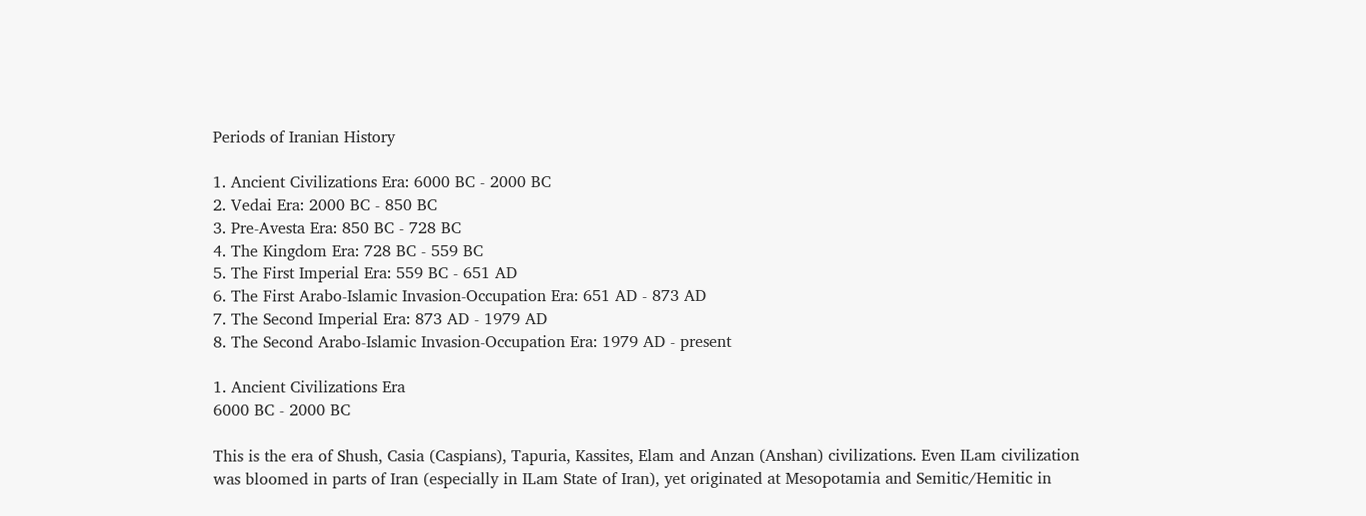Periods of Iranian History

1. Ancient Civilizations Era: 6000 BC - 2000 BC
2. Vedai Era: 2000 BC - 850 BC
3. Pre-Avesta Era: 850 BC - 728 BC
4. The Kingdom Era: 728 BC - 559 BC
5. The First Imperial Era: 559 BC - 651 AD
6. The First Arabo-Islamic Invasion-Occupation Era: 651 AD - 873 AD
7. The Second Imperial Era: 873 AD - 1979 AD
8. The Second Arabo-Islamic Invasion-Occupation Era: 1979 AD - present

1. Ancient Civilizations Era
6000 BC - 2000 BC

This is the era of Shush, Casia (Caspians), Tapuria, Kassites, Elam and Anzan (Anshan) civilizations. Even ILam civilization was bloomed in parts of Iran (especially in ILam State of Iran), yet originated at Mesopotamia and Semitic/Hemitic in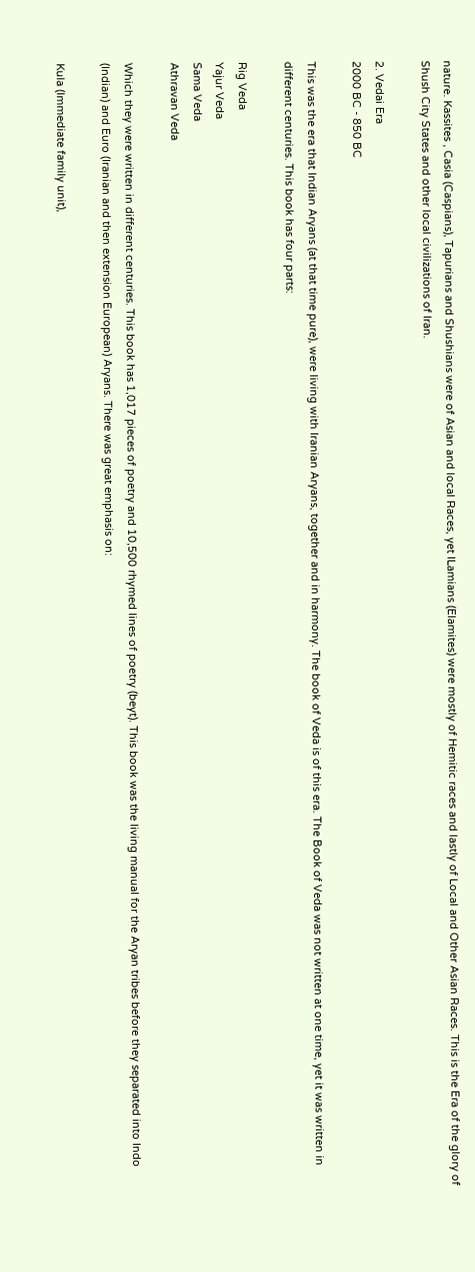nature. Kassites , Casia (Caspians), Tapurians and Shushians were of Asian and local Races, yet ILamians (Elamites) were mostly of Hemitic races and lastly of Local and Other Asian Races. This is the Era of the glory of Shush City States and other local civilizations of Iran.

2. Vedai Era
2000 BC - 850 BC

This was the era that Indian Aryans (at that time pure), were living with Iranian Aryans, together and in harmony. The book of Veda is of this era. The Book of Veda was not written at one time, yet it was written in different centuries. This book has four parts:

Rig Veda
Yajur Veda
Sama Veda
Athravan Veda

Which they were written in different centuries. This book has 1,017 pieces of poetry and 10,500 rhymed lines of poetry (beyt). This book was the living manual for the Aryan tribes before they separated into Indo (Indian) and Euro (Iranian and then extension European) Aryans. There was great emphasis on:

Kula (Immediate family unit),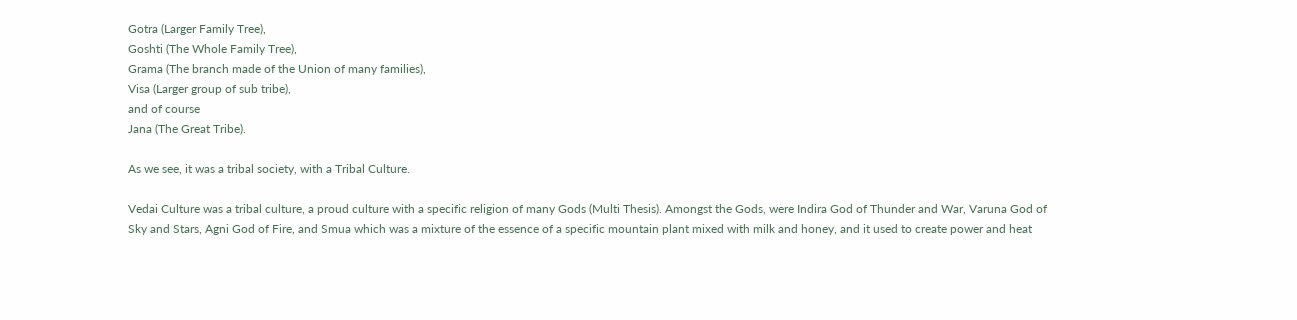Gotra (Larger Family Tree),
Goshti (The Whole Family Tree),
Grama (The branch made of the Union of many families),
Visa (Larger group of sub tribe),
and of course
Jana (The Great Tribe).

As we see, it was a tribal society, with a Tribal Culture.

Vedai Culture was a tribal culture, a proud culture with a specific religion of many Gods (Multi Thesis). Amongst the Gods, were Indira God of Thunder and War, Varuna God of Sky and Stars, Agni God of Fire, and Smua which was a mixture of the essence of a specific mountain plant mixed with milk and honey, and it used to create power and heat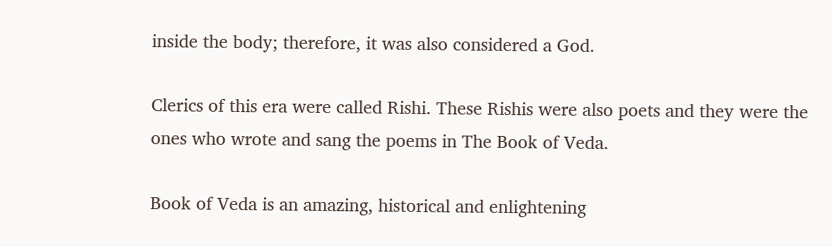inside the body; therefore, it was also considered a God.

Clerics of this era were called Rishi. These Rishis were also poets and they were the ones who wrote and sang the poems in The Book of Veda.

Book of Veda is an amazing, historical and enlightening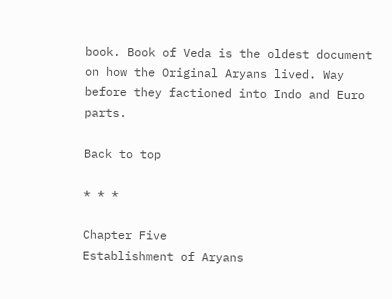book. Book of Veda is the oldest document on how the Original Aryans lived. Way before they factioned into Indo and Euro parts.

Back to top

* * *

Chapter Five
Establishment of Aryans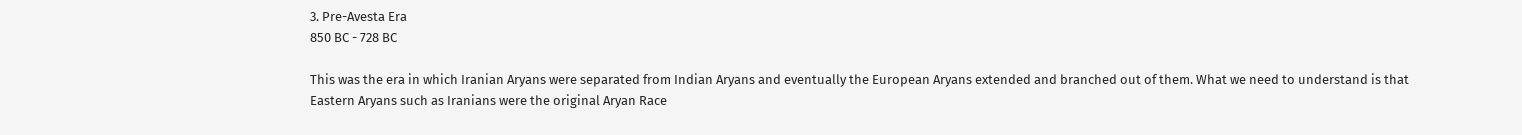3. Pre-Avesta Era
850 BC - 728 BC

This was the era in which Iranian Aryans were separated from Indian Aryans and eventually the European Aryans extended and branched out of them. What we need to understand is that Eastern Aryans such as Iranians were the original Aryan Race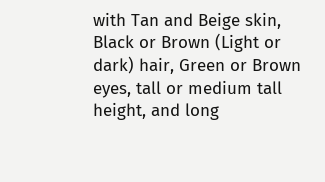with Tan and Beige skin, Black or Brown (Light or dark) hair, Green or Brown eyes, tall or medium tall height, and long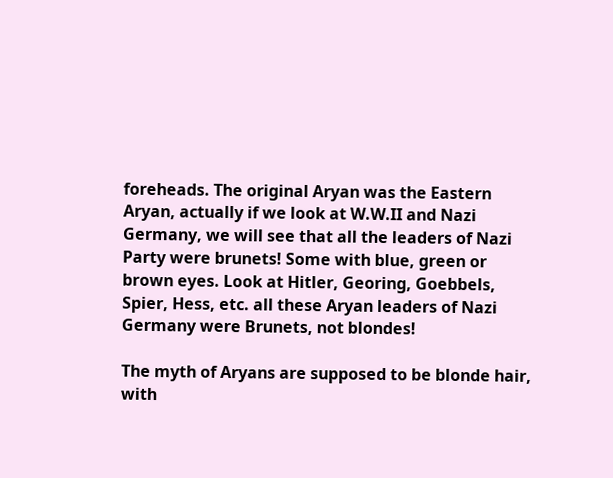foreheads. The original Aryan was the Eastern Aryan, actually if we look at W.W.II and Nazi Germany, we will see that all the leaders of Nazi Party were brunets! Some with blue, green or brown eyes. Look at Hitler, Georing, Goebbels, Spier, Hess, etc. all these Aryan leaders of Nazi Germany were Brunets, not blondes!

The myth of Aryans are supposed to be blonde hair, with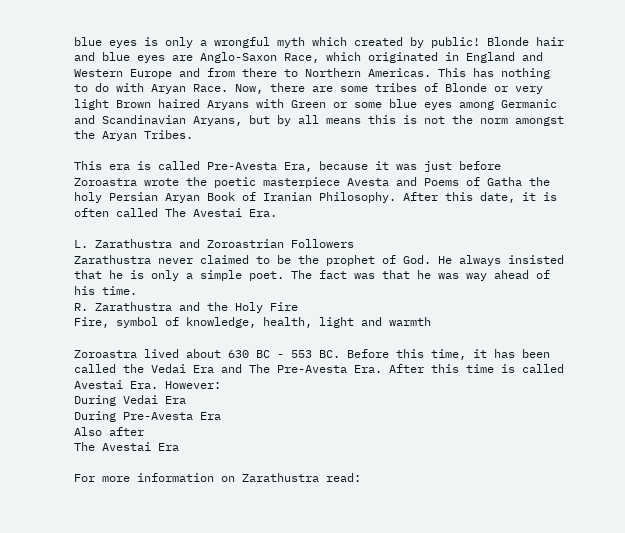blue eyes is only a wrongful myth which created by public! Blonde hair and blue eyes are Anglo-Saxon Race, which originated in England and Western Europe and from there to Northern Americas. This has nothing to do with Aryan Race. Now, there are some tribes of Blonde or very light Brown haired Aryans with Green or some blue eyes among Germanic and Scandinavian Aryans, but by all means this is not the norm amongst the Aryan Tribes.

This era is called Pre-Avesta Era, because it was just before Zoroastra wrote the poetic masterpiece Avesta and Poems of Gatha the holy Persian Aryan Book of Iranian Philosophy. After this date, it is often called The Avestai Era.

L. Zarathustra and Zoroastrian Followers
Zarathustra never claimed to be the prophet of God. He always insisted that he is only a simple poet. The fact was that he was way ahead of his time.
R. Zarathustra and the Holy Fire
Fire, symbol of knowledge, health, light and warmth

Zoroastra lived about 630 BC - 553 BC. Before this time, it has been called the Vedai Era and The Pre-Avesta Era. After this time is called Avestai Era. However:
During Vedai Era
During Pre-Avesta Era
Also after
The Avestai Era

For more information on Zarathustra read: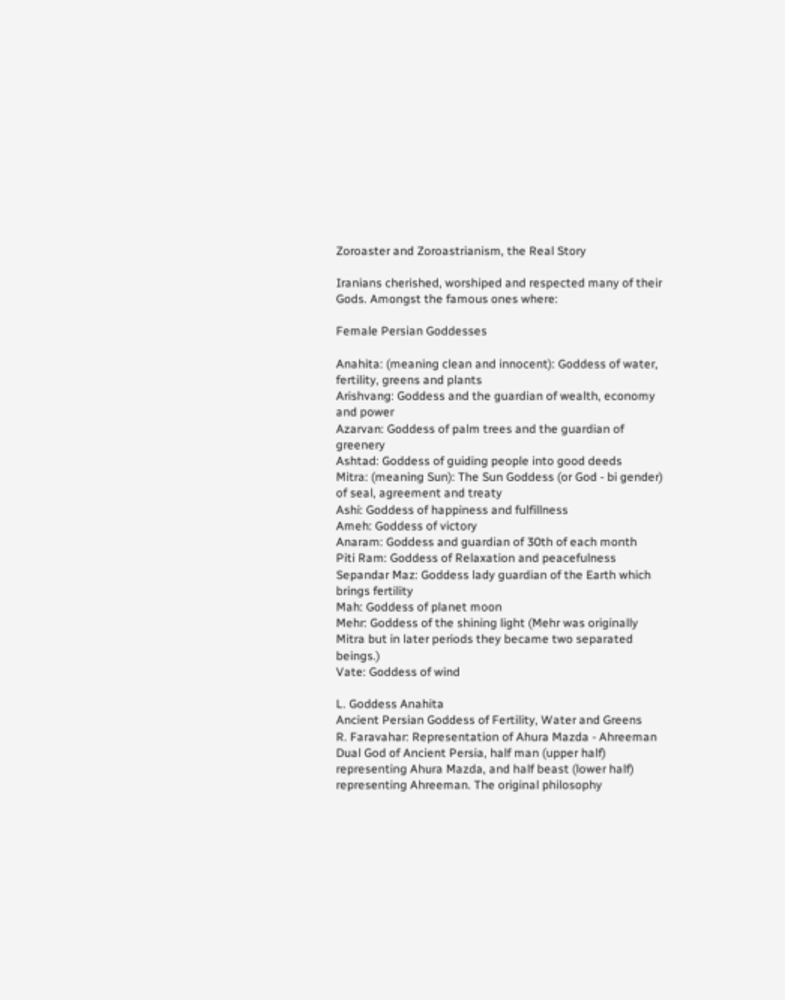Zoroaster and Zoroastrianism, the Real Story

Iranians cherished, worshiped and respected many of their Gods. Amongst the famous ones where:

Female Persian Goddesses

Anahita: (meaning clean and innocent): Goddess of water, fertility, greens and plants
Arishvang: Goddess and the guardian of wealth, economy and power
Azarvan: Goddess of palm trees and the guardian of greenery
Ashtad: Goddess of guiding people into good deeds
Mitra: (meaning Sun): The Sun Goddess (or God - bi gender) of seal, agreement and treaty
Ashi: Goddess of happiness and fulfillness
Ameh: Goddess of victory
Anaram: Goddess and guardian of 30th of each month
Piti Ram: Goddess of Relaxation and peacefulness
Sepandar Maz: Goddess lady guardian of the Earth which brings fertility
Mah: Goddess of planet moon
Mehr: Goddess of the shining light (Mehr was originally Mitra but in later periods they became two separated beings.)
Vate: Goddess of wind

L. Goddess Anahita
Ancient Persian Goddess of Fertility, Water and Greens
R. Faravahar: Representation of Ahura Mazda - Ahreeman
Dual God of Ancient Persia, half man (upper half) representing Ahura Mazda, and half beast (lower half) representing Ahreeman. The original philosophy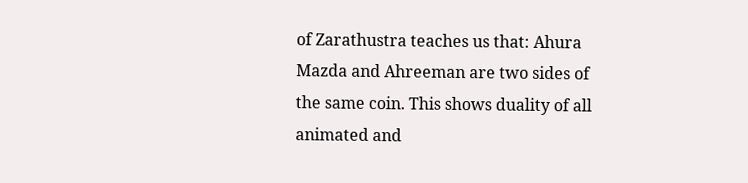of Zarathustra teaches us that: Ahura Mazda and Ahreeman are two sides of the same coin. This shows duality of all animated and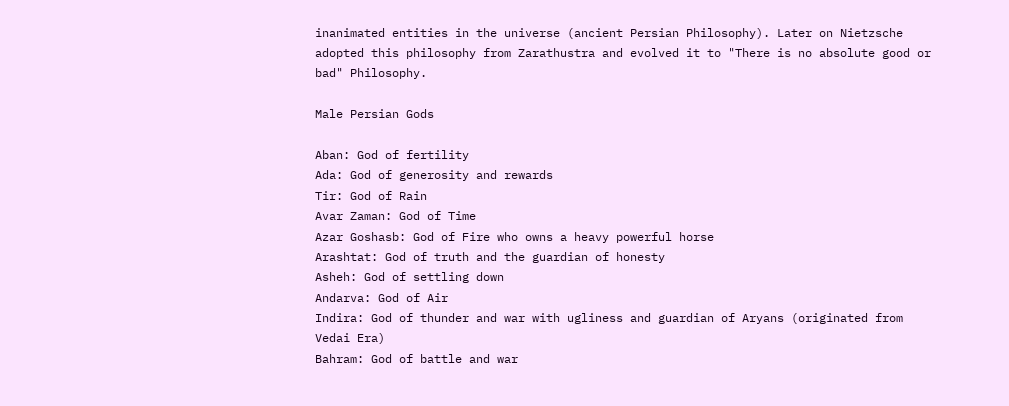inanimated entities in the universe (ancient Persian Philosophy). Later on Nietzsche adopted this philosophy from Zarathustra and evolved it to "There is no absolute good or bad" Philosophy.

Male Persian Gods

Aban: God of fertility
Ada: God of generosity and rewards
Tir: God of Rain
Avar Zaman: God of Time
Azar Goshasb: God of Fire who owns a heavy powerful horse
Arashtat: God of truth and the guardian of honesty
Asheh: God of settling down
Andarva: God of Air
Indira: God of thunder and war with ugliness and guardian of Aryans (originated from Vedai Era)
Bahram: God of battle and war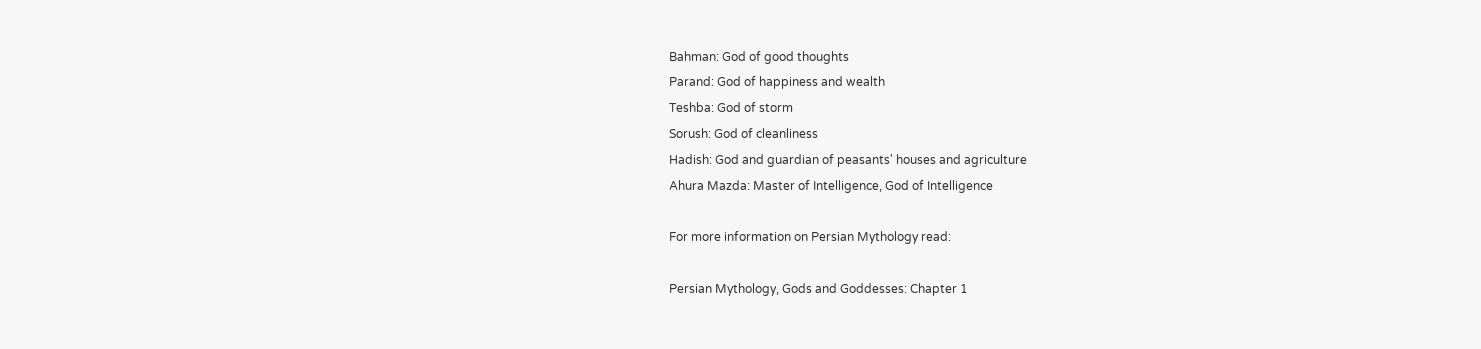Bahman: God of good thoughts
Parand: God of happiness and wealth
Teshba: God of storm
Sorush: God of cleanliness
Hadish: God and guardian of peasants' houses and agriculture
Ahura Mazda: Master of Intelligence, God of Intelligence

For more information on Persian Mythology read:

Persian Mythology, Gods and Goddesses: Chapter 1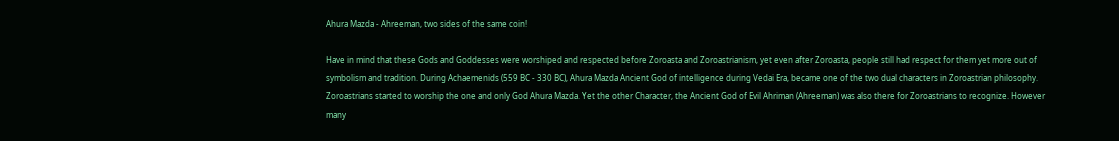Ahura Mazda - Ahreeman, two sides of the same coin!

Have in mind that these Gods and Goddesses were worshiped and respected before Zoroasta and Zoroastrianism, yet even after Zoroasta, people still had respect for them yet more out of symbolism and tradition. During Achaemenids (559 BC - 330 BC), Ahura Mazda Ancient God of intelligence during Vedai Era, became one of the two dual characters in Zoroastrian philosophy. Zoroastrians started to worship the one and only God Ahura Mazda. Yet the other Character, the Ancient God of Evil Ahriman (Ahreeman) was also there for Zoroastrians to recognize. However many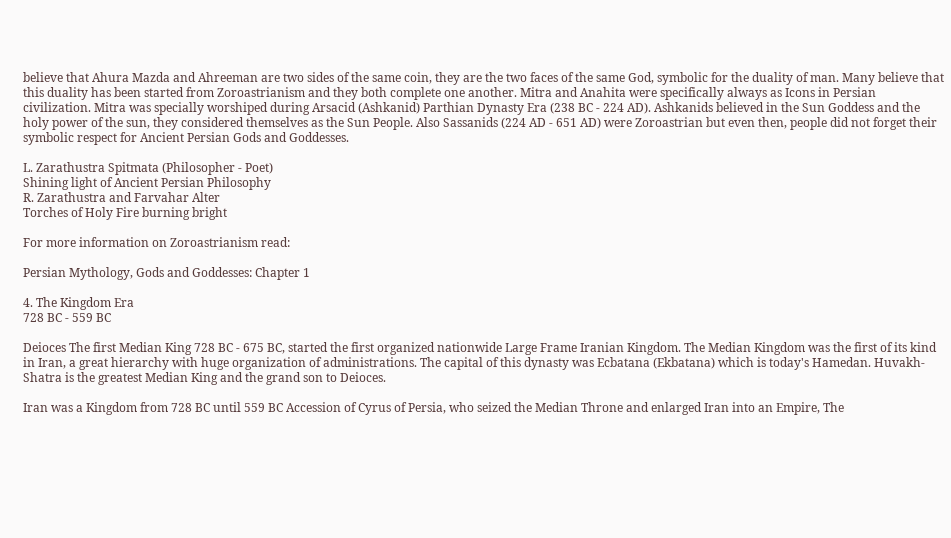believe that Ahura Mazda and Ahreeman are two sides of the same coin, they are the two faces of the same God, symbolic for the duality of man. Many believe that this duality has been started from Zoroastrianism and they both complete one another. Mitra and Anahita were specifically always as Icons in Persian civilization. Mitra was specially worshiped during Arsacid (Ashkanid) Parthian Dynasty Era (238 BC - 224 AD). Ashkanids believed in the Sun Goddess and the holy power of the sun, they considered themselves as the Sun People. Also Sassanids (224 AD - 651 AD) were Zoroastrian but even then, people did not forget their symbolic respect for Ancient Persian Gods and Goddesses.

L. Zarathustra Spitmata (Philosopher - Poet)
Shining light of Ancient Persian Philosophy
R. Zarathustra and Farvahar Alter
Torches of Holy Fire burning bright

For more information on Zoroastrianism read:

Persian Mythology, Gods and Goddesses: Chapter 1

4. The Kingdom Era
728 BC - 559 BC

Deioces The first Median King 728 BC - 675 BC, started the first organized nationwide Large Frame Iranian Kingdom. The Median Kingdom was the first of its kind in Iran, a great hierarchy with huge organization of administrations. The capital of this dynasty was Ecbatana (Ekbatana) which is today's Hamedan. Huvakh-Shatra is the greatest Median King and the grand son to Deioces.

Iran was a Kingdom from 728 BC until 559 BC Accession of Cyrus of Persia, who seized the Median Throne and enlarged Iran into an Empire, The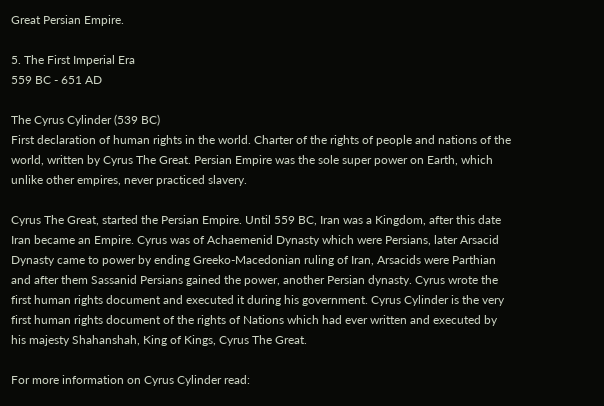Great Persian Empire.

5. The First Imperial Era
559 BC - 651 AD

The Cyrus Cylinder (539 BC)
First declaration of human rights in the world. Charter of the rights of people and nations of the world, written by Cyrus The Great. Persian Empire was the sole super power on Earth, which unlike other empires, never practiced slavery.

Cyrus The Great, started the Persian Empire. Until 559 BC, Iran was a Kingdom, after this date Iran became an Empire. Cyrus was of Achaemenid Dynasty which were Persians, later Arsacid Dynasty came to power by ending Greeko-Macedonian ruling of Iran, Arsacids were Parthian and after them Sassanid Persians gained the power, another Persian dynasty. Cyrus wrote the first human rights document and executed it during his government. Cyrus Cylinder is the very first human rights document of the rights of Nations which had ever written and executed by his majesty Shahanshah, King of Kings, Cyrus The Great.

For more information on Cyrus Cylinder read: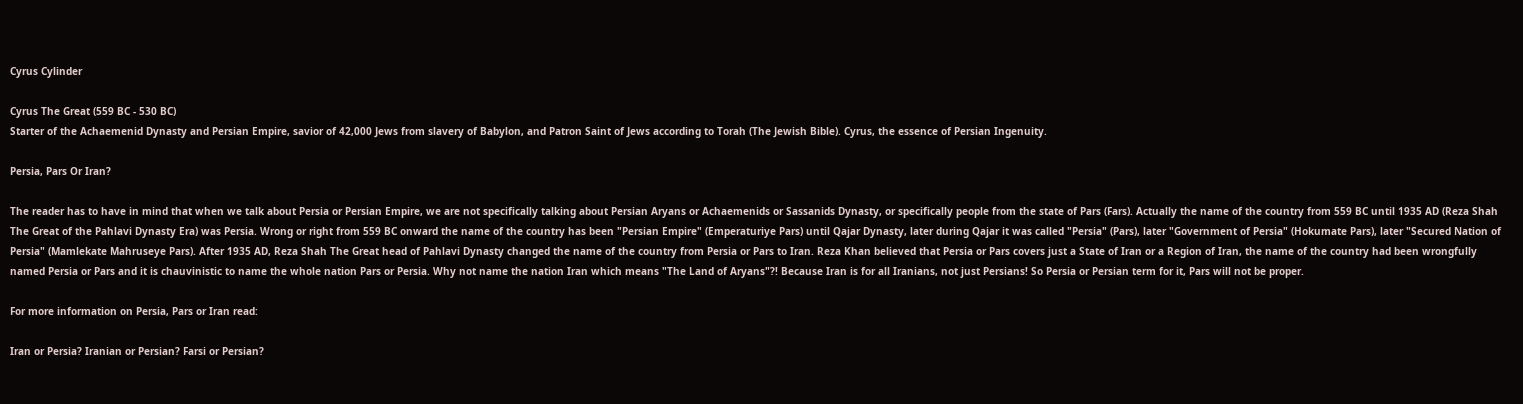Cyrus Cylinder

Cyrus The Great (559 BC - 530 BC)
Starter of the Achaemenid Dynasty and Persian Empire, savior of 42,000 Jews from slavery of Babylon, and Patron Saint of Jews according to Torah (The Jewish Bible). Cyrus, the essence of Persian Ingenuity.

Persia, Pars Or Iran?

The reader has to have in mind that when we talk about Persia or Persian Empire, we are not specifically talking about Persian Aryans or Achaemenids or Sassanids Dynasty, or specifically people from the state of Pars (Fars). Actually the name of the country from 559 BC until 1935 AD (Reza Shah The Great of the Pahlavi Dynasty Era) was Persia. Wrong or right from 559 BC onward the name of the country has been "Persian Empire" (Emperaturiye Pars) until Qajar Dynasty, later during Qajar it was called "Persia" (Pars), later "Government of Persia" (Hokumate Pars), later "Secured Nation of Persia" (Mamlekate Mahruseye Pars). After 1935 AD, Reza Shah The Great head of Pahlavi Dynasty changed the name of the country from Persia or Pars to Iran. Reza Khan believed that Persia or Pars covers just a State of Iran or a Region of Iran, the name of the country had been wrongfully named Persia or Pars and it is chauvinistic to name the whole nation Pars or Persia. Why not name the nation Iran which means "The Land of Aryans"?! Because Iran is for all Iranians, not just Persians! So Persia or Persian term for it, Pars will not be proper.

For more information on Persia, Pars or Iran read:

Iran or Persia? Iranian or Persian? Farsi or Persian?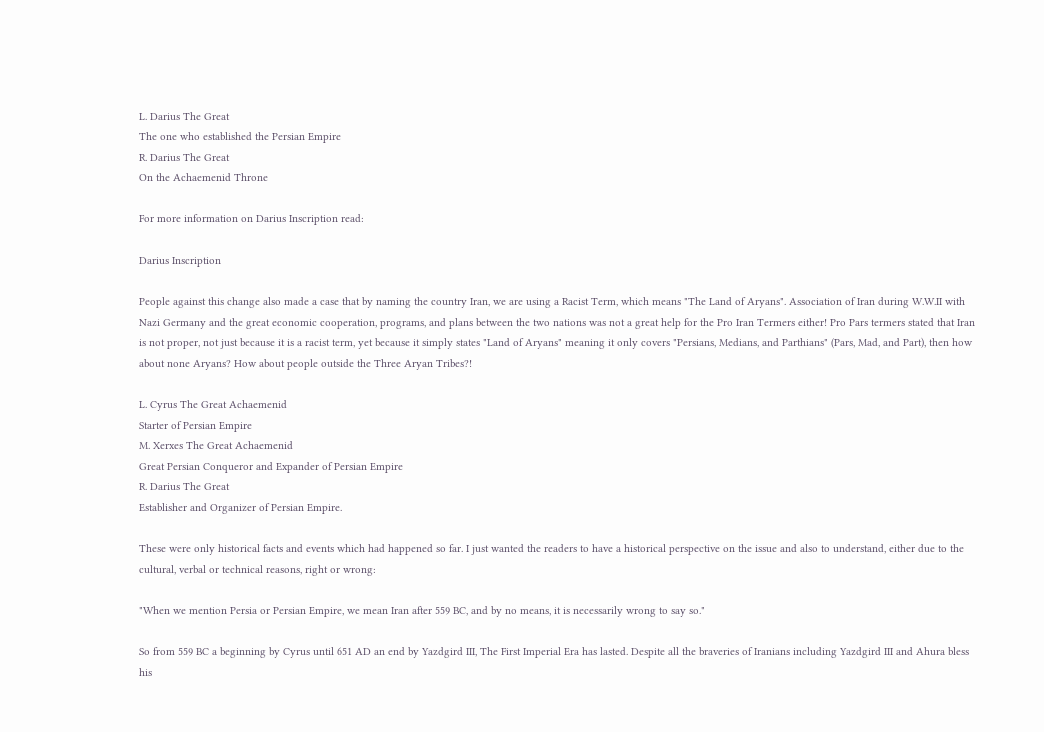L. Darius The Great
The one who established the Persian Empire
R. Darius The Great
On the Achaemenid Throne

For more information on Darius Inscription read:

Darius Inscription

People against this change also made a case that by naming the country Iran, we are using a Racist Term, which means "The Land of Aryans". Association of Iran during W.W.II with Nazi Germany and the great economic cooperation, programs, and plans between the two nations was not a great help for the Pro Iran Termers either! Pro Pars termers stated that Iran is not proper, not just because it is a racist term, yet because it simply states "Land of Aryans" meaning it only covers "Persians, Medians, and Parthians" (Pars, Mad, and Part), then how about none Aryans? How about people outside the Three Aryan Tribes?!

L. Cyrus The Great Achaemenid
Starter of Persian Empire
M. Xerxes The Great Achaemenid
Great Persian Conqueror and Expander of Persian Empire
R. Darius The Great
Establisher and Organizer of Persian Empire.

These were only historical facts and events which had happened so far. I just wanted the readers to have a historical perspective on the issue and also to understand, either due to the cultural, verbal or technical reasons, right or wrong:

"When we mention Persia or Persian Empire, we mean Iran after 559 BC, and by no means, it is necessarily wrong to say so."

So from 559 BC a beginning by Cyrus until 651 AD an end by Yazdgird III, The First Imperial Era has lasted. Despite all the braveries of Iranians including Yazdgird III and Ahura bless his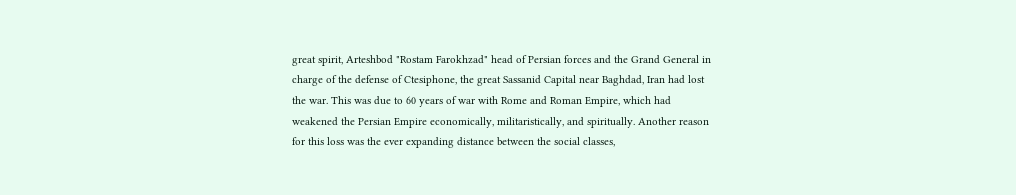great spirit, Arteshbod "Rostam Farokhzad" head of Persian forces and the Grand General in charge of the defense of Ctesiphone, the great Sassanid Capital near Baghdad, Iran had lost the war. This was due to 60 years of war with Rome and Roman Empire, which had weakened the Persian Empire economically, militaristically, and spiritually. Another reason for this loss was the ever expanding distance between the social classes,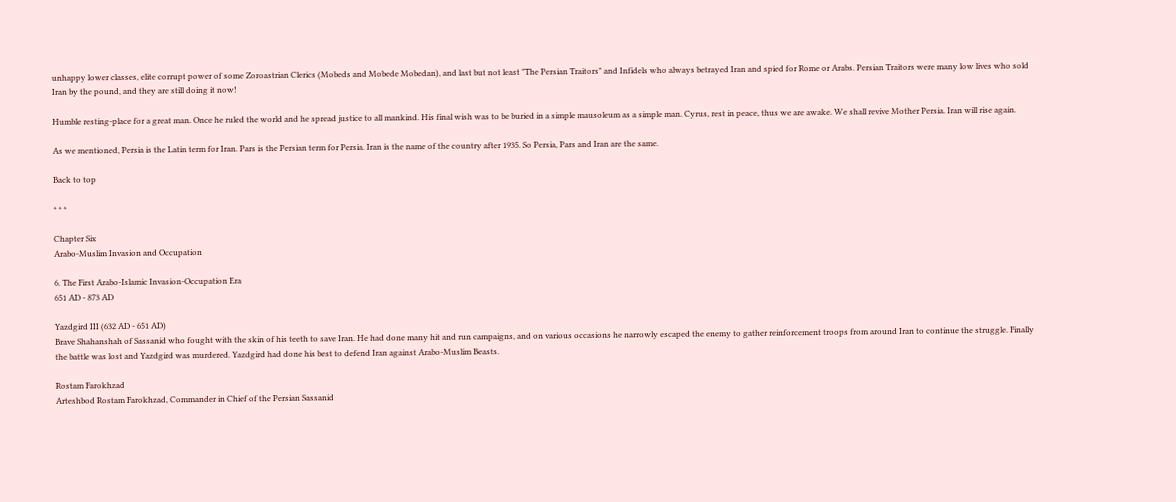unhappy lower classes, elite corrupt power of some Zoroastrian Clerics (Mobeds and Mobede Mobedan), and last but not least "The Persian Traitors" and Infidels who always betrayed Iran and spied for Rome or Arabs. Persian Traitors were many low lives who sold Iran by the pound, and they are still doing it now!

Humble resting-place for a great man. Once he ruled the world and he spread justice to all mankind. His final wish was to be buried in a simple mausoleum as a simple man. Cyrus, rest in peace, thus we are awake. We shall revive Mother Persia. Iran will rise again.

As we mentioned, Persia is the Latin term for Iran. Pars is the Persian term for Persia. Iran is the name of the country after 1935. So Persia, Pars and Iran are the same.

Back to top

* * *

Chapter Six
Arabo-Muslim Invasion and Occupation

6. The First Arabo-Islamic Invasion-Occupation Era
651 AD - 873 AD

Yazdgird III (632 AD - 651 AD)
Brave Shahanshah of Sassanid who fought with the skin of his teeth to save Iran. He had done many hit and run campaigns, and on various occasions he narrowly escaped the enemy to gather reinforcement troops from around Iran to continue the struggle. Finally the battle was lost and Yazdgird was murdered. Yazdgird had done his best to defend Iran against Arabo-Muslim Beasts.

Rostam Farokhzad
Arteshbod Rostam Farokhzad, Commander in Chief of the Persian Sassanid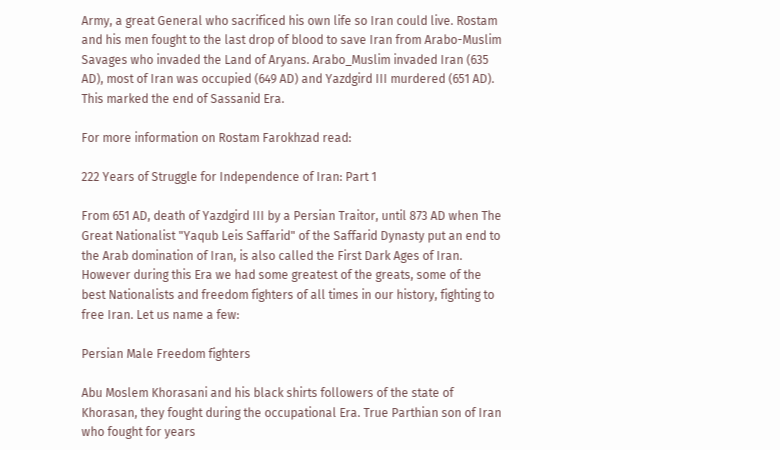Army, a great General who sacrificed his own life so Iran could live. Rostam and his men fought to the last drop of blood to save Iran from Arabo-Muslim Savages who invaded the Land of Aryans. Arabo_Muslim invaded Iran (635 AD), most of Iran was occupied (649 AD) and Yazdgird III murdered (651 AD). This marked the end of Sassanid Era.

For more information on Rostam Farokhzad read:

222 Years of Struggle for Independence of Iran: Part 1

From 651 AD, death of Yazdgird III by a Persian Traitor, until 873 AD when The Great Nationalist "Yaqub Leis Saffarid" of the Saffarid Dynasty put an end to the Arab domination of Iran, is also called the First Dark Ages of Iran. However during this Era we had some greatest of the greats, some of the best Nationalists and freedom fighters of all times in our history, fighting to free Iran. Let us name a few:

Persian Male Freedom fighters

Abu Moslem Khorasani and his black shirts followers of the state of Khorasan, they fought during the occupational Era. True Parthian son of Iran who fought for years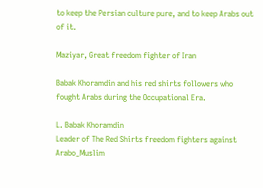to keep the Persian culture pure, and to keep Arabs out of it.

Maziyar, Great freedom fighter of Iran

Babak Khoramdin and his red shirts followers who fought Arabs during the Occupational Era.

L. Babak Khoramdin
Leader of The Red Shirts freedom fighters against Arabo_Muslim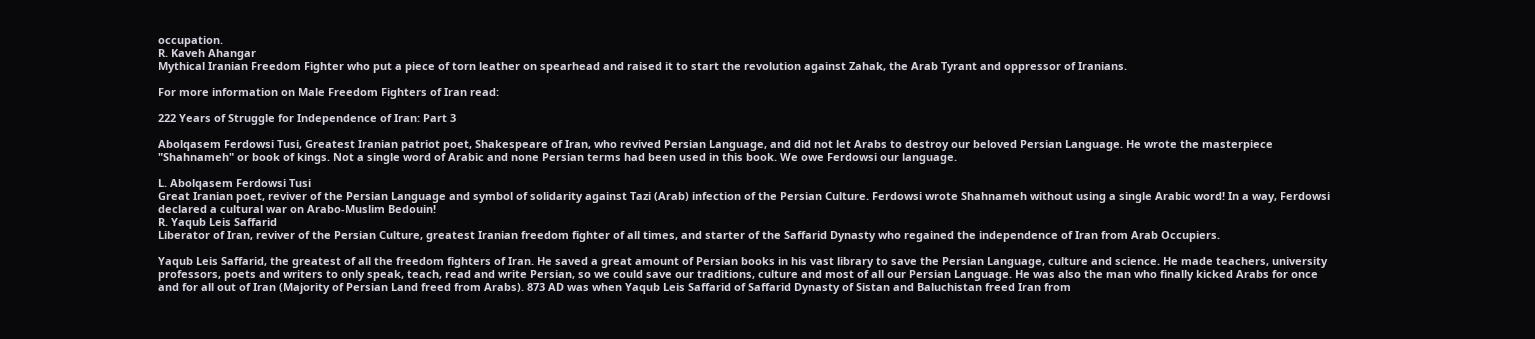occupation.
R. Kaveh Ahangar
Mythical Iranian Freedom Fighter who put a piece of torn leather on spearhead and raised it to start the revolution against Zahak, the Arab Tyrant and oppressor of Iranians.

For more information on Male Freedom Fighters of Iran read:

222 Years of Struggle for Independence of Iran: Part 3

Abolqasem Ferdowsi Tusi, Greatest Iranian patriot poet, Shakespeare of Iran, who revived Persian Language, and did not let Arabs to destroy our beloved Persian Language. He wrote the masterpiece "Shahnameh" or book of kings. Not a single word of Arabic and none Persian terms had been used in this book. We owe Ferdowsi our language.

L. Abolqasem Ferdowsi Tusi
Great Iranian poet, reviver of the Persian Language and symbol of solidarity against Tazi (Arab) infection of the Persian Culture. Ferdowsi wrote Shahnameh without using a single Arabic word! In a way, Ferdowsi declared a cultural war on Arabo-Muslim Bedouin!
R. Yaqub Leis Saffarid
Liberator of Iran, reviver of the Persian Culture, greatest Iranian freedom fighter of all times, and starter of the Saffarid Dynasty who regained the independence of Iran from Arab Occupiers.

Yaqub Leis Saffarid, the greatest of all the freedom fighters of Iran. He saved a great amount of Persian books in his vast library to save the Persian Language, culture and science. He made teachers, university professors, poets and writers to only speak, teach, read and write Persian, so we could save our traditions, culture and most of all our Persian Language. He was also the man who finally kicked Arabs for once and for all out of Iran (Majority of Persian Land freed from Arabs). 873 AD was when Yaqub Leis Saffarid of Saffarid Dynasty of Sistan and Baluchistan freed Iran from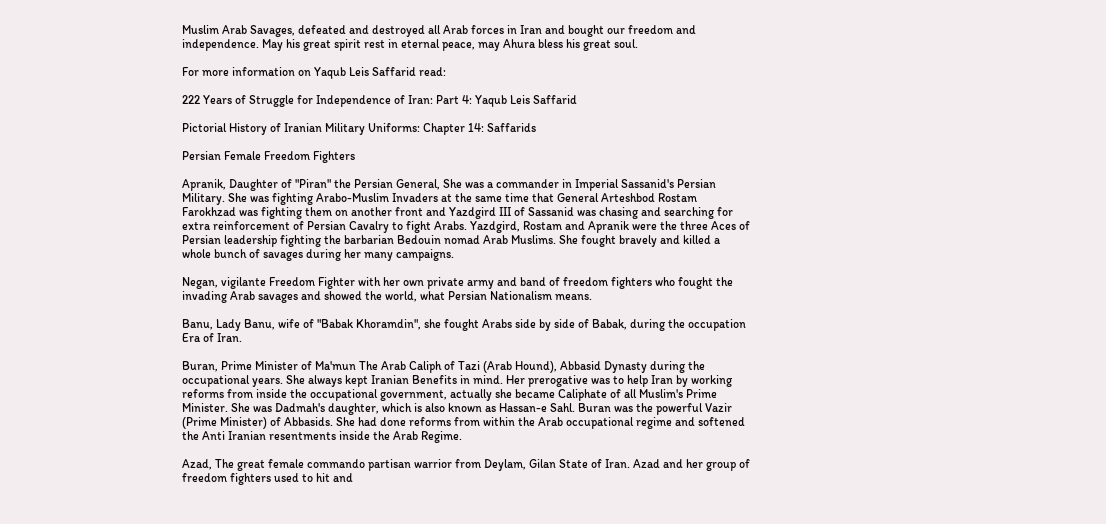Muslim Arab Savages, defeated and destroyed all Arab forces in Iran and bought our freedom and independence. May his great spirit rest in eternal peace, may Ahura bless his great soul.

For more information on Yaqub Leis Saffarid read:

222 Years of Struggle for Independence of Iran: Part 4: Yaqub Leis Saffarid

Pictorial History of Iranian Military Uniforms: Chapter 14: Saffarids

Persian Female Freedom Fighters

Apranik, Daughter of "Piran" the Persian General, She was a commander in Imperial Sassanid's Persian Military. She was fighting Arabo-Muslim Invaders at the same time that General Arteshbod Rostam Farokhzad was fighting them on another front and Yazdgird III of Sassanid was chasing and searching for extra reinforcement of Persian Cavalry to fight Arabs. Yazdgird, Rostam and Apranik were the three Aces of Persian leadership fighting the barbarian Bedouin nomad Arab Muslims. She fought bravely and killed a whole bunch of savages during her many campaigns.

Negan, vigilante Freedom Fighter with her own private army and band of freedom fighters who fought the invading Arab savages and showed the world, what Persian Nationalism means.

Banu, Lady Banu, wife of "Babak Khoramdin", she fought Arabs side by side of Babak, during the occupation Era of Iran.

Buran, Prime Minister of Ma'mun The Arab Caliph of Tazi (Arab Hound), Abbasid Dynasty during the occupational years. She always kept Iranian Benefits in mind. Her prerogative was to help Iran by working reforms from inside the occupational government, actually she became Caliphate of all Muslim's Prime Minister. She was Dadmah's daughter, which is also known as Hassan-e Sahl. Buran was the powerful Vazir (Prime Minister) of Abbasids. She had done reforms from within the Arab occupational regime and softened the Anti Iranian resentments inside the Arab Regime.

Azad, The great female commando partisan warrior from Deylam, Gilan State of Iran. Azad and her group of freedom fighters used to hit and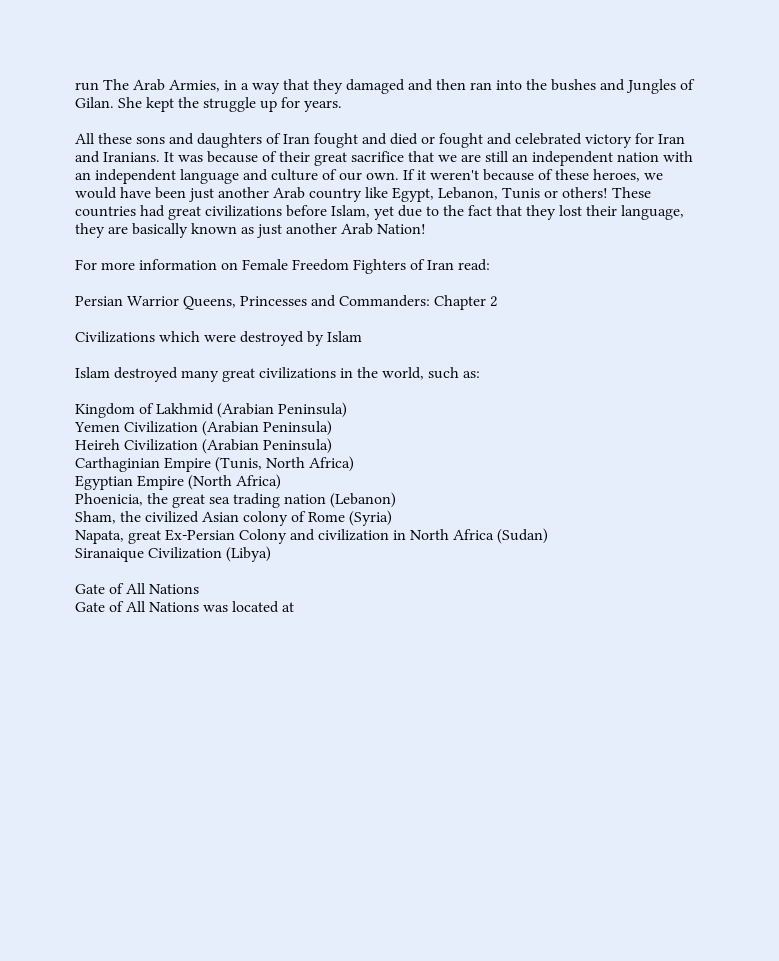run The Arab Armies, in a way that they damaged and then ran into the bushes and Jungles of Gilan. She kept the struggle up for years.

All these sons and daughters of Iran fought and died or fought and celebrated victory for Iran and Iranians. It was because of their great sacrifice that we are still an independent nation with an independent language and culture of our own. If it weren't because of these heroes, we would have been just another Arab country like Egypt, Lebanon, Tunis or others! These countries had great civilizations before Islam, yet due to the fact that they lost their language, they are basically known as just another Arab Nation!

For more information on Female Freedom Fighters of Iran read:

Persian Warrior Queens, Princesses and Commanders: Chapter 2

Civilizations which were destroyed by Islam

Islam destroyed many great civilizations in the world, such as:

Kingdom of Lakhmid (Arabian Peninsula)
Yemen Civilization (Arabian Peninsula)
Heireh Civilization (Arabian Peninsula)
Carthaginian Empire (Tunis, North Africa)
Egyptian Empire (North Africa)
Phoenicia, the great sea trading nation (Lebanon)
Sham, the civilized Asian colony of Rome (Syria)
Napata, great Ex-Persian Colony and civilization in North Africa (Sudan)
Siranaique Civilization (Libya)

Gate of All Nations
Gate of All Nations was located at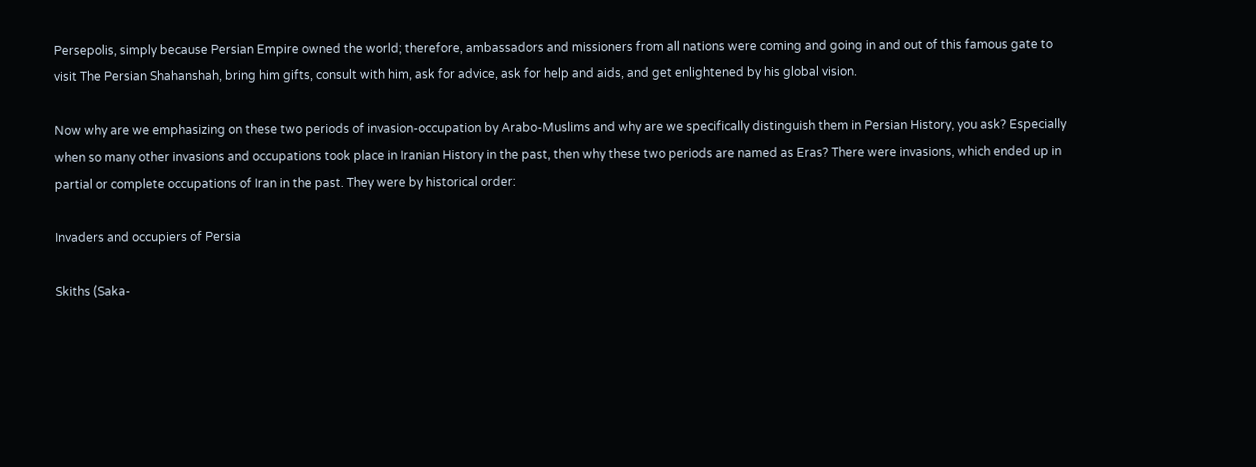Persepolis, simply because Persian Empire owned the world; therefore, ambassadors and missioners from all nations were coming and going in and out of this famous gate to visit The Persian Shahanshah, bring him gifts, consult with him, ask for advice, ask for help and aids, and get enlightened by his global vision.

Now why are we emphasizing on these two periods of invasion-occupation by Arabo-Muslims and why are we specifically distinguish them in Persian History, you ask? Especially when so many other invasions and occupations took place in Iranian History in the past, then why these two periods are named as Eras? There were invasions, which ended up in partial or complete occupations of Iran in the past. They were by historical order:

Invaders and occupiers of Persia

Skiths (Saka-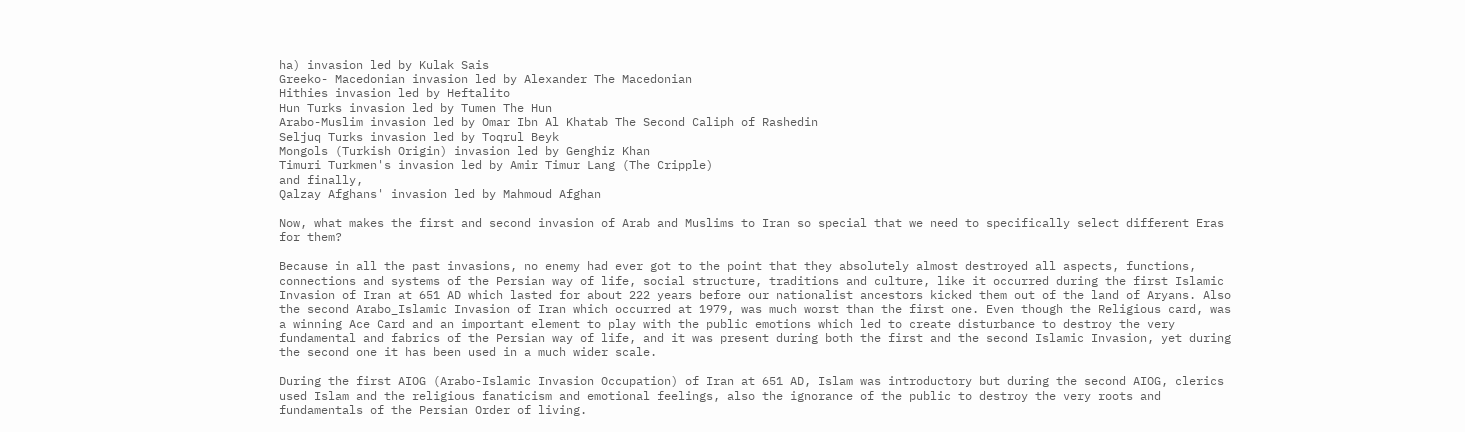ha) invasion led by Kulak Sais
Greeko- Macedonian invasion led by Alexander The Macedonian
Hithies invasion led by Heftalito
Hun Turks invasion led by Tumen The Hun
Arabo-Muslim invasion led by Omar Ibn Al Khatab The Second Caliph of Rashedin
Seljuq Turks invasion led by Toqrul Beyk
Mongols (Turkish Origin) invasion led by Genghiz Khan
Timuri Turkmen's invasion led by Amir Timur Lang (The Cripple)
and finally,
Qalzay Afghans' invasion led by Mahmoud Afghan

Now, what makes the first and second invasion of Arab and Muslims to Iran so special that we need to specifically select different Eras for them?

Because in all the past invasions, no enemy had ever got to the point that they absolutely almost destroyed all aspects, functions, connections and systems of the Persian way of life, social structure, traditions and culture, like it occurred during the first Islamic Invasion of Iran at 651 AD which lasted for about 222 years before our nationalist ancestors kicked them out of the land of Aryans. Also the second Arabo_Islamic Invasion of Iran which occurred at 1979, was much worst than the first one. Even though the Religious card, was a winning Ace Card and an important element to play with the public emotions which led to create disturbance to destroy the very fundamental and fabrics of the Persian way of life, and it was present during both the first and the second Islamic Invasion, yet during the second one it has been used in a much wider scale.

During the first AIOG (Arabo-Islamic Invasion Occupation) of Iran at 651 AD, Islam was introductory but during the second AIOG, clerics used Islam and the religious fanaticism and emotional feelings, also the ignorance of the public to destroy the very roots and fundamentals of the Persian Order of living.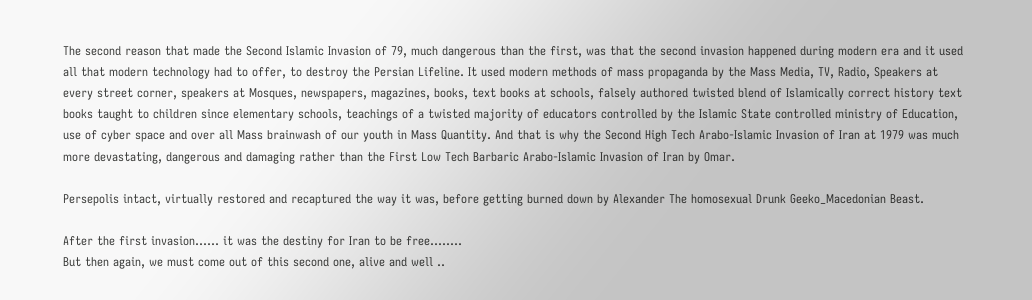The second reason that made the Second Islamic Invasion of 79, much dangerous than the first, was that the second invasion happened during modern era and it used all that modern technology had to offer, to destroy the Persian Lifeline. It used modern methods of mass propaganda by the Mass Media, TV, Radio, Speakers at every street corner, speakers at Mosques, newspapers, magazines, books, text books at schools, falsely authored twisted blend of Islamically correct history text books taught to children since elementary schools, teachings of a twisted majority of educators controlled by the Islamic State controlled ministry of Education, use of cyber space and over all Mass brainwash of our youth in Mass Quantity. And that is why the Second High Tech Arabo-Islamic Invasion of Iran at 1979 was much more devastating, dangerous and damaging rather than the First Low Tech Barbaric Arabo-Islamic Invasion of Iran by Omar.

Persepolis intact, virtually restored and recaptured the way it was, before getting burned down by Alexander The homosexual Drunk Geeko_Macedonian Beast.

After the first invasion...... it was the destiny for Iran to be free........
But then again, we must come out of this second one, alive and well ..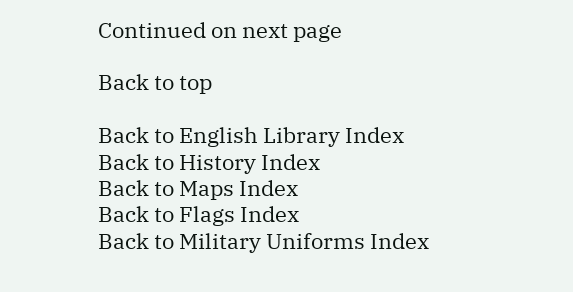Continued on next page

Back to top

Back to English Library Index
Back to History Index
Back to Maps Index
Back to Flags Index
Back to Military Uniforms Index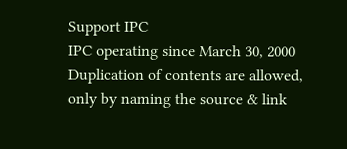Support IPC
IPC operating since March 30, 2000
Duplication of contents are allowed, only by naming the source & link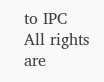to IPC
All rights are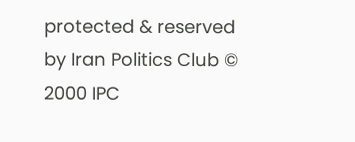protected & reserved by Iran Politics Club © 2000 IPC